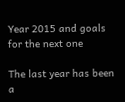Year 2015 and goals for the next one

The last year has been a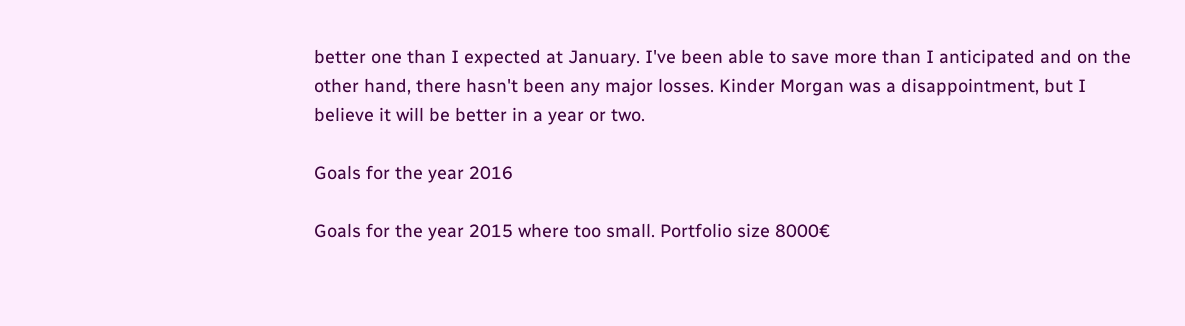better one than I expected at January. I've been able to save more than I anticipated and on the other hand, there hasn't been any major losses. Kinder Morgan was a disappointment, but I believe it will be better in a year or two.

Goals for the year 2016

Goals for the year 2015 where too small. Portfolio size 8000€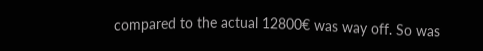compared to the actual 12800€ was way off. So was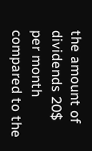the amount of dividends 20$ per month compared to the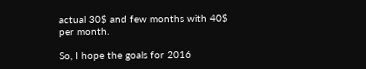actual 30$ and few months with 40$ per month.

So, I hope the goals for 2016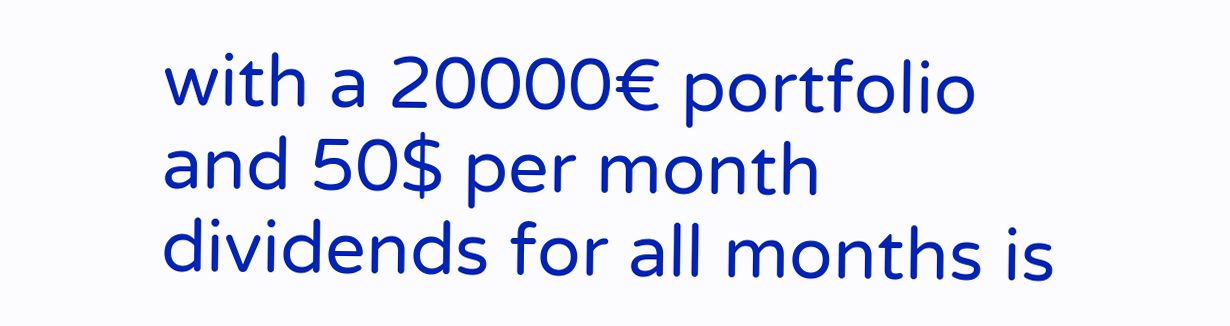with a 20000€ portfolio and 50$ per month dividends for all months is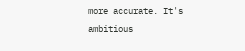more accurate. It's ambitious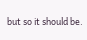but so it should be.